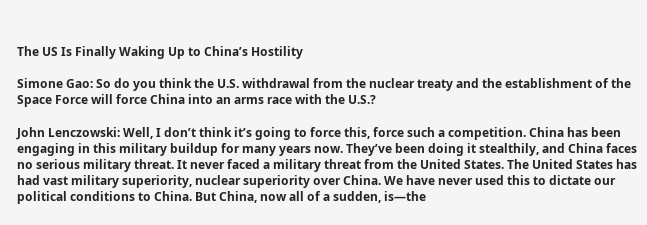The US Is Finally Waking Up to China’s Hostility

Simone Gao: So do you think the U.S. withdrawal from the nuclear treaty and the establishment of the Space Force will force China into an arms race with the U.S.?

John Lenczowski: Well, I don’t think it’s going to force this, force such a competition. China has been engaging in this military buildup for many years now. They’ve been doing it stealthily, and China faces no serious military threat. It never faced a military threat from the United States. The United States has had vast military superiority, nuclear superiority over China. We have never used this to dictate our political conditions to China. But China, now all of a sudden, is—the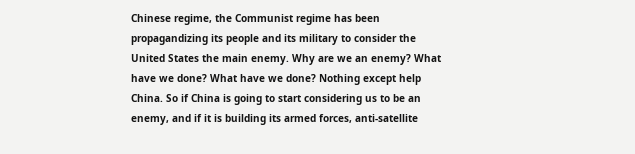Chinese regime, the Communist regime has been propagandizing its people and its military to consider the United States the main enemy. Why are we an enemy? What have we done? What have we done? Nothing except help China. So if China is going to start considering us to be an enemy, and if it is building its armed forces, anti-satellite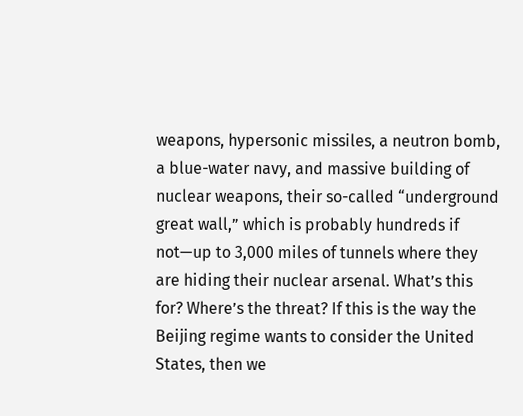weapons, hypersonic missiles, a neutron bomb, a blue-water navy, and massive building of nuclear weapons, their so-called “underground great wall,” which is probably hundreds if not—up to 3,000 miles of tunnels where they are hiding their nuclear arsenal. What’s this for? Where’s the threat? If this is the way the Beijing regime wants to consider the United States, then we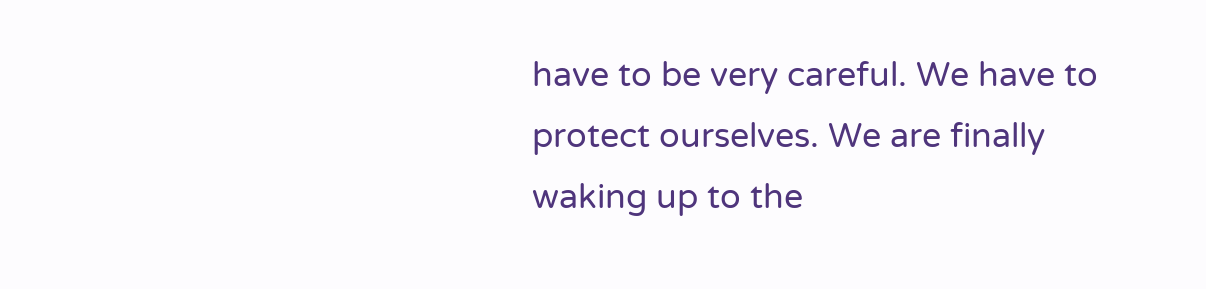have to be very careful. We have to protect ourselves. We are finally waking up to the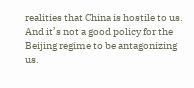realities that China is hostile to us. And it’s not a good policy for the Beijing regime to be antagonizing us.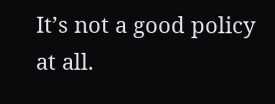It’s not a good policy at all.